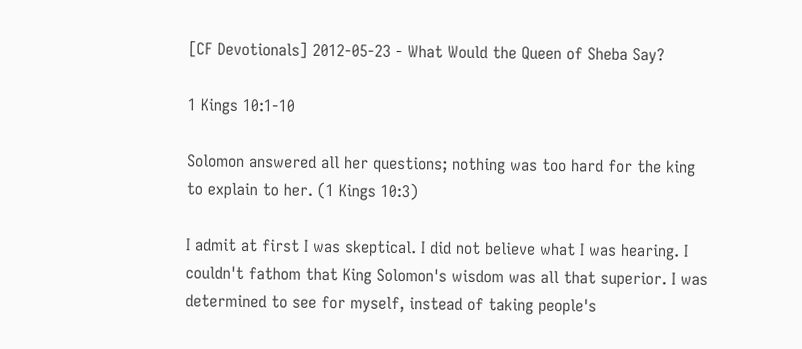[CF Devotionals] 2012-05-23 - What Would the Queen of Sheba Say?

1 Kings 10:1-10

Solomon answered all her questions; nothing was too hard for the king to explain to her. (1 Kings 10:3)

I admit at first I was skeptical. I did not believe what I was hearing. I couldn't fathom that King Solomon's wisdom was all that superior. I was determined to see for myself, instead of taking people's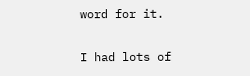word for it.

I had lots of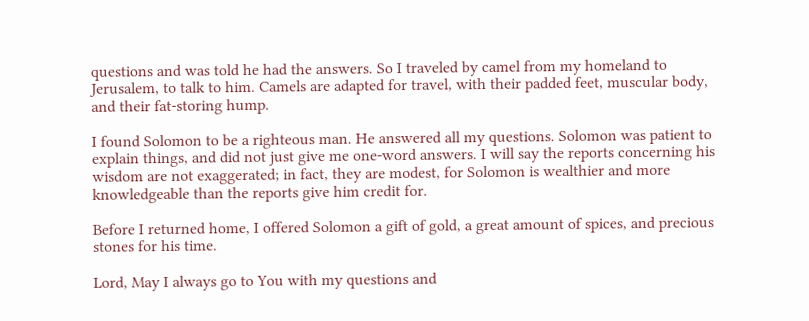questions and was told he had the answers. So I traveled by camel from my homeland to Jerusalem, to talk to him. Camels are adapted for travel, with their padded feet, muscular body, and their fat-storing hump.

I found Solomon to be a righteous man. He answered all my questions. Solomon was patient to explain things, and did not just give me one-word answers. I will say the reports concerning his wisdom are not exaggerated; in fact, they are modest, for Solomon is wealthier and more knowledgeable than the reports give him credit for.

Before I returned home, I offered Solomon a gift of gold, a great amount of spices, and precious stones for his time.

Lord, May I always go to You with my questions and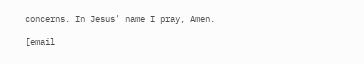concerns. In Jesus' name I pray, Amen.

[email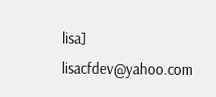lisa]  lisacfdev@yahoo.com